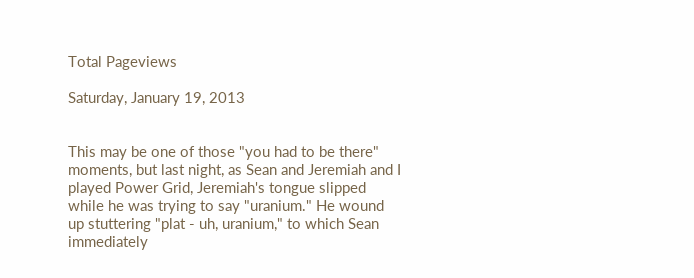Total Pageviews

Saturday, January 19, 2013


This may be one of those "you had to be there" moments, but last night, as Sean and Jeremiah and I played Power Grid, Jeremiah's tongue slipped while he was trying to say "uranium." He wound up stuttering "plat - uh, uranium," to which Sean immediately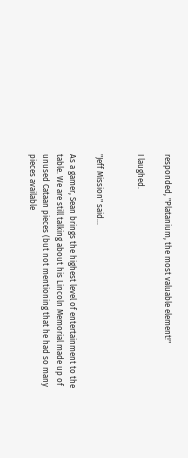responded, "Platanium, the most valuable element!"

I laughed.


"Jeff Mission" said...

As a gamer, Sean brings the highest level of entertainment to the table. We are still talking about his Lincoln Memorial made up of unused Cataan pieces (but not mentioning that he had so many pieces available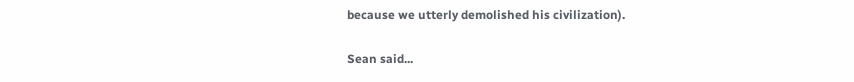because we utterly demolished his civilization).

Sean said...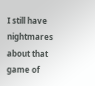I still have nightmares about that game of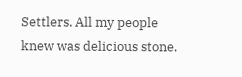Settlers. All my people knew was delicious stone.